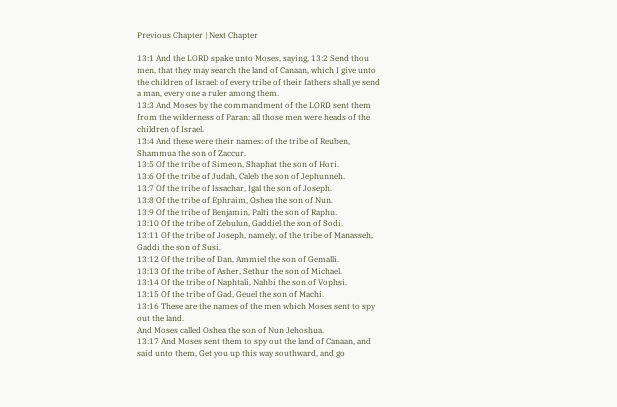Previous Chapter | Next Chapter

13:1 And the LORD spake unto Moses, saying, 13:2 Send thou men, that they may search the land of Canaan, which I give unto the children of Israel: of every tribe of their fathers shall ye send a man, every one a ruler among them.
13:3 And Moses by the commandment of the LORD sent them from the wilderness of Paran: all those men were heads of the children of Israel.
13:4 And these were their names: of the tribe of Reuben, Shammua the son of Zaccur.
13:5 Of the tribe of Simeon, Shaphat the son of Hori.
13:6 Of the tribe of Judah, Caleb the son of Jephunneh.
13:7 Of the tribe of Issachar, Igal the son of Joseph.
13:8 Of the tribe of Ephraim, Oshea the son of Nun.
13:9 Of the tribe of Benjamin, Palti the son of Raphu.
13:10 Of the tribe of Zebulun, Gaddiel the son of Sodi.
13:11 Of the tribe of Joseph, namely, of the tribe of Manasseh, Gaddi the son of Susi.
13:12 Of the tribe of Dan, Ammiel the son of Gemalli.
13:13 Of the tribe of Asher, Sethur the son of Michael.
13:14 Of the tribe of Naphtali, Nahbi the son of Vophsi.
13:15 Of the tribe of Gad, Geuel the son of Machi.
13:16 These are the names of the men which Moses sent to spy out the land.
And Moses called Oshea the son of Nun Jehoshua.
13:17 And Moses sent them to spy out the land of Canaan, and said unto them, Get you up this way southward, and go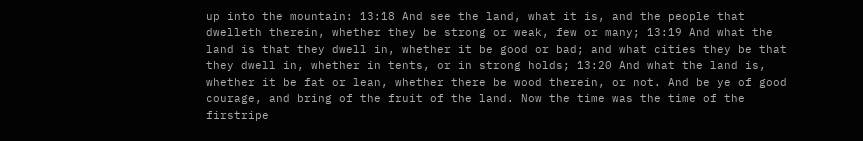up into the mountain: 13:18 And see the land, what it is, and the people that dwelleth therein, whether they be strong or weak, few or many; 13:19 And what the land is that they dwell in, whether it be good or bad; and what cities they be that they dwell in, whether in tents, or in strong holds; 13:20 And what the land is, whether it be fat or lean, whether there be wood therein, or not. And be ye of good courage, and bring of the fruit of the land. Now the time was the time of the firstripe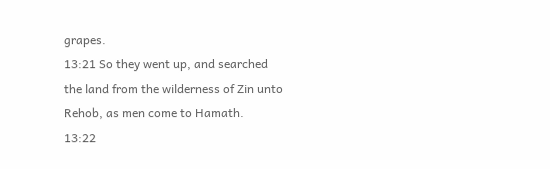grapes.
13:21 So they went up, and searched the land from the wilderness of Zin unto Rehob, as men come to Hamath.
13:22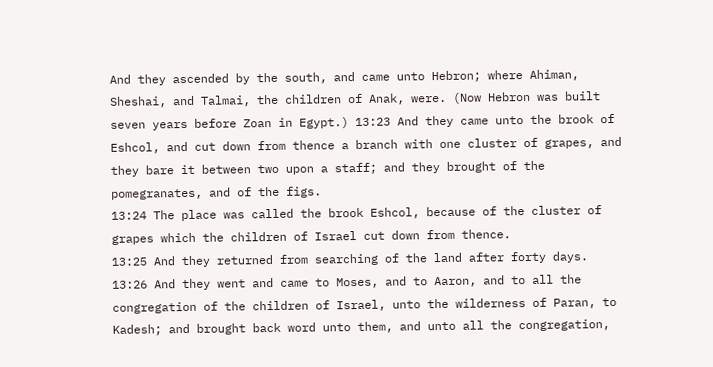And they ascended by the south, and came unto Hebron; where Ahiman, Sheshai, and Talmai, the children of Anak, were. (Now Hebron was built seven years before Zoan in Egypt.) 13:23 And they came unto the brook of Eshcol, and cut down from thence a branch with one cluster of grapes, and they bare it between two upon a staff; and they brought of the pomegranates, and of the figs.
13:24 The place was called the brook Eshcol, because of the cluster of grapes which the children of Israel cut down from thence.
13:25 And they returned from searching of the land after forty days.
13:26 And they went and came to Moses, and to Aaron, and to all the congregation of the children of Israel, unto the wilderness of Paran, to Kadesh; and brought back word unto them, and unto all the congregation,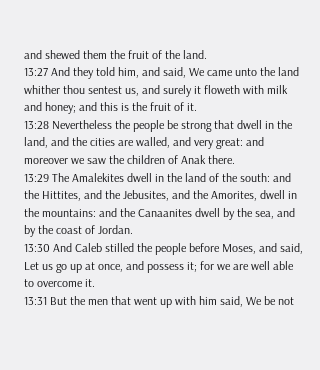and shewed them the fruit of the land.
13:27 And they told him, and said, We came unto the land whither thou sentest us, and surely it floweth with milk and honey; and this is the fruit of it.
13:28 Nevertheless the people be strong that dwell in the land, and the cities are walled, and very great: and moreover we saw the children of Anak there.
13:29 The Amalekites dwell in the land of the south: and the Hittites, and the Jebusites, and the Amorites, dwell in the mountains: and the Canaanites dwell by the sea, and by the coast of Jordan.
13:30 And Caleb stilled the people before Moses, and said, Let us go up at once, and possess it; for we are well able to overcome it.
13:31 But the men that went up with him said, We be not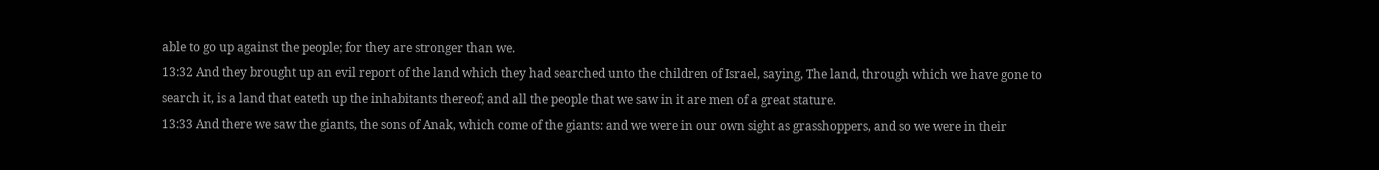able to go up against the people; for they are stronger than we.
13:32 And they brought up an evil report of the land which they had searched unto the children of Israel, saying, The land, through which we have gone to search it, is a land that eateth up the inhabitants thereof; and all the people that we saw in it are men of a great stature.
13:33 And there we saw the giants, the sons of Anak, which come of the giants: and we were in our own sight as grasshoppers, and so we were in their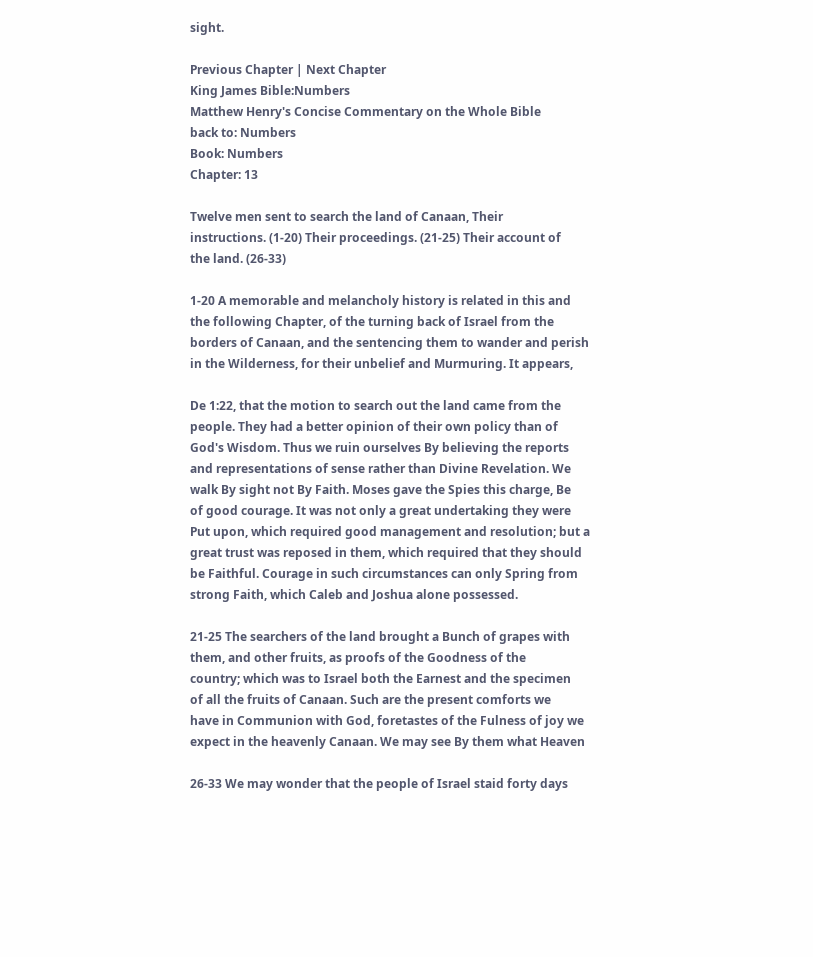sight.

Previous Chapter | Next Chapter
King James Bible:Numbers
Matthew Henry's Concise Commentary on the Whole Bible
back to: Numbers
Book: Numbers
Chapter: 13

Twelve men sent to search the land of Canaan, Their
instructions. (1-20) Their proceedings. (21-25) Their account of
the land. (26-33)

1-20 A memorable and melancholy history is related in this and
the following Chapter, of the turning back of Israel from the
borders of Canaan, and the sentencing them to wander and perish
in the Wilderness, for their unbelief and Murmuring. It appears,

De 1:22, that the motion to search out the land came from the
people. They had a better opinion of their own policy than of
God's Wisdom. Thus we ruin ourselves By believing the reports
and representations of sense rather than Divine Revelation. We
walk By sight not By Faith. Moses gave the Spies this charge, Be
of good courage. It was not only a great undertaking they were
Put upon, which required good management and resolution; but a
great trust was reposed in them, which required that they should
be Faithful. Courage in such circumstances can only Spring from
strong Faith, which Caleb and Joshua alone possessed.

21-25 The searchers of the land brought a Bunch of grapes with
them, and other fruits, as proofs of the Goodness of the
country; which was to Israel both the Earnest and the specimen
of all the fruits of Canaan. Such are the present comforts we
have in Communion with God, foretastes of the Fulness of joy we
expect in the heavenly Canaan. We may see By them what Heaven

26-33 We may wonder that the people of Israel staid forty days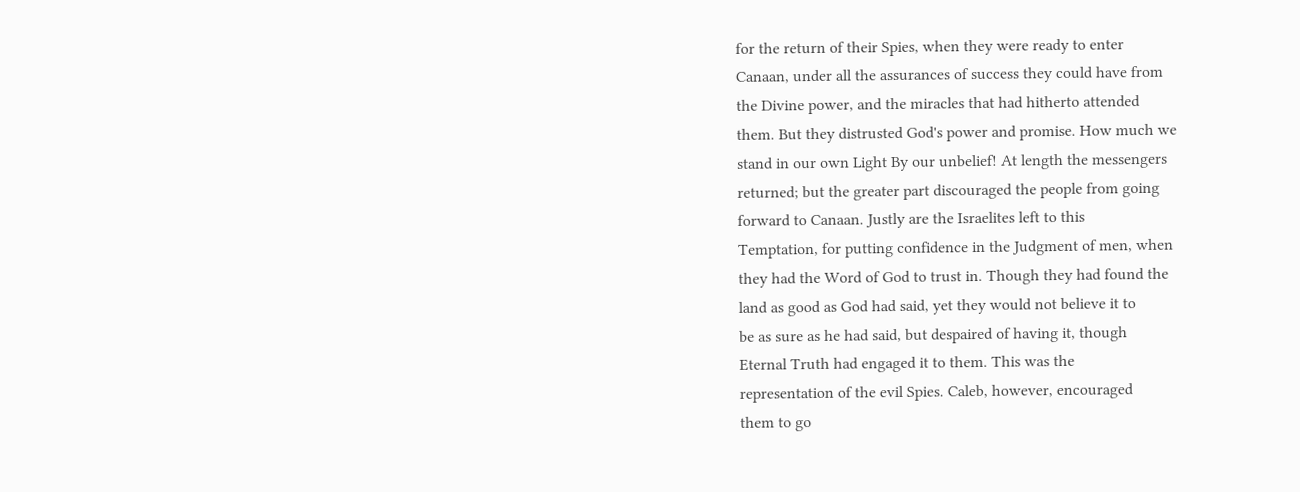for the return of their Spies, when they were ready to enter
Canaan, under all the assurances of success they could have from
the Divine power, and the miracles that had hitherto attended
them. But they distrusted God's power and promise. How much we
stand in our own Light By our unbelief! At length the messengers
returned; but the greater part discouraged the people from going
forward to Canaan. Justly are the Israelites left to this
Temptation, for putting confidence in the Judgment of men, when
they had the Word of God to trust in. Though they had found the
land as good as God had said, yet they would not believe it to
be as sure as he had said, but despaired of having it, though
Eternal Truth had engaged it to them. This was the
representation of the evil Spies. Caleb, however, encouraged
them to go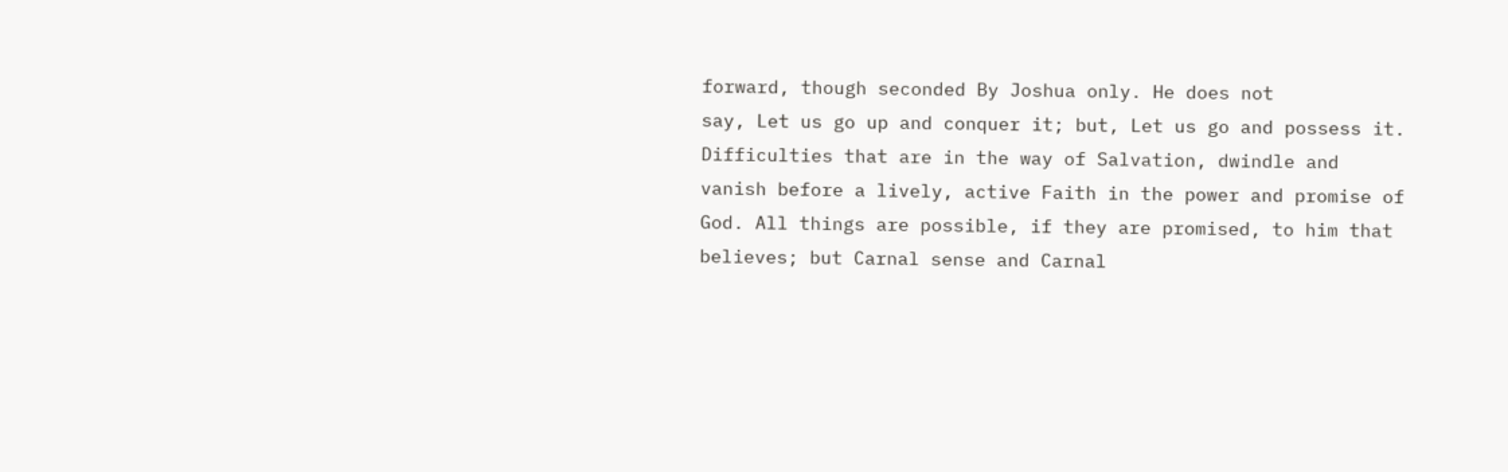forward, though seconded By Joshua only. He does not
say, Let us go up and conquer it; but, Let us go and possess it.
Difficulties that are in the way of Salvation, dwindle and
vanish before a lively, active Faith in the power and promise of
God. All things are possible, if they are promised, to him that
believes; but Carnal sense and Carnal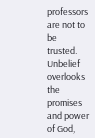professors are not to be
trusted. Unbelief overlooks the promises and power of God,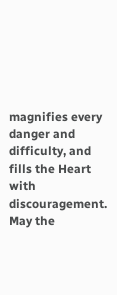magnifies every danger and difficulty, and fills the Heart with
discouragement. May the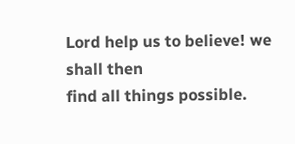Lord help us to believe! we shall then
find all things possible.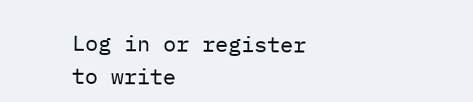Log in or register to write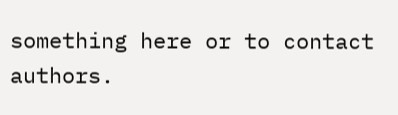something here or to contact authors.